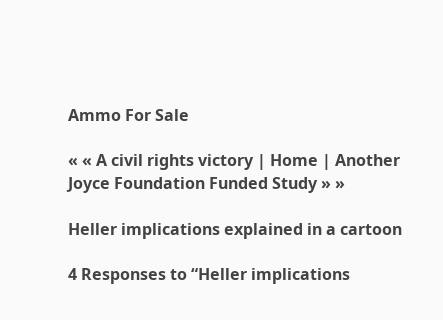Ammo For Sale

« « A civil rights victory | Home | Another Joyce Foundation Funded Study » »

Heller implications explained in a cartoon

4 Responses to “Heller implications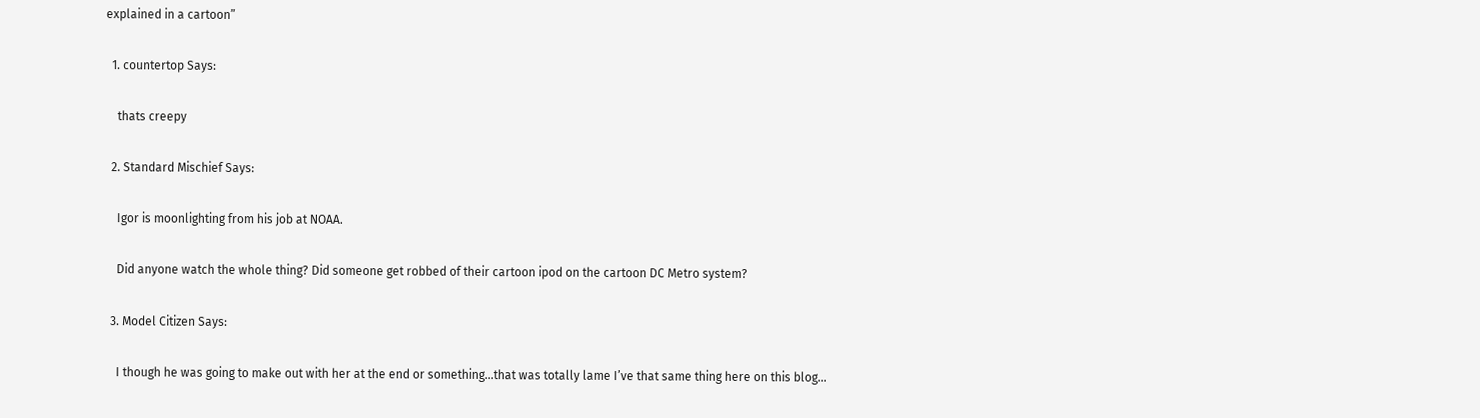explained in a cartoon”

  1. countertop Says:

    thats creepy

  2. Standard Mischief Says:

    Igor is moonlighting from his job at NOAA.

    Did anyone watch the whole thing? Did someone get robbed of their cartoon ipod on the cartoon DC Metro system?

  3. Model Citizen Says:

    I though he was going to make out with her at the end or something…that was totally lame I’ve that same thing here on this blog…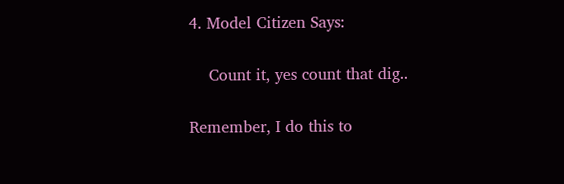4. Model Citizen Says:

    Count it, yes count that dig..

Remember, I do this to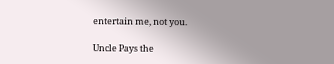entertain me, not you.

Uncle Pays the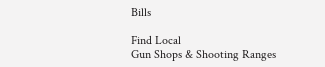Bills

Find Local
Gun Shops & Shooting Ranges